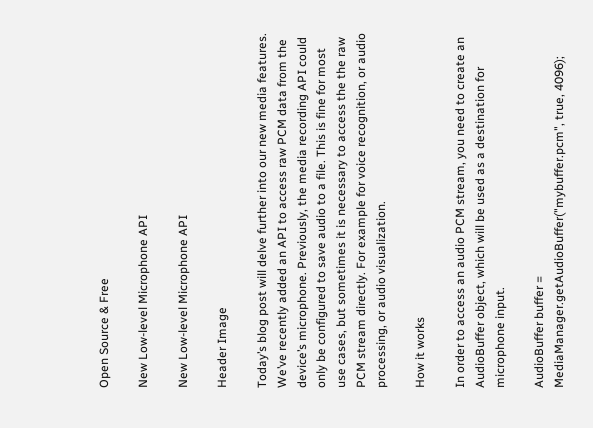Open Source & Free

New Low-level Microphone API

New Low-level Microphone API

Header Image

Today’s blog post will delve further into our new media features. We’ve recently added an API to access raw PCM data from the device’s microphone. Previously, the media recording API could only be configured to save audio to a file. This is fine for most use cases, but sometimes it is necessary to access the the raw PCM stream directly. For example for voice recognition, or audio processing, or audio visualization.

How it works

In order to access an audio PCM stream, you need to create an AudioBuffer object, which will be used as a destination for microphone input.

AudioBuffer buffer = MediaManager.getAudioBuffer("mybuffer.pcm", true, 4096);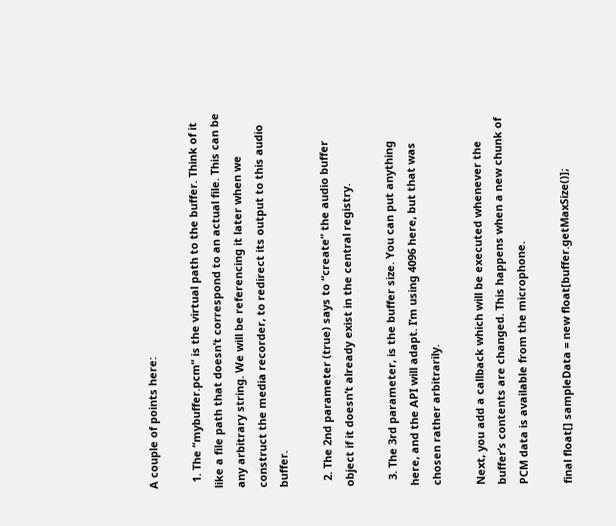A couple of points here:

  1. The “mybuffer.pcm” is the virtual path to the buffer. Think of it like a file path that doesn’t correspond to an actual file. This can be any arbitrary string. We will be referencing it later when we construct the media recorder, to redirect its output to this audio buffer.

  2. The 2nd parameter (true) says to “create” the audio buffer object if it doesn’t already exist in the central registry.

  3. The 3rd parameter, is the buffer size. You can put anything here, and the API will adapt. I’m using 4096 here, but that was chosen rather arbitrarily.

Next, you add a callback which will be executed whenever the buffer’s contents are changed. This happens when a new chunk of PCM data is available from the microphone.

final float[] sampleData = new float[buffer.getMaxSize()];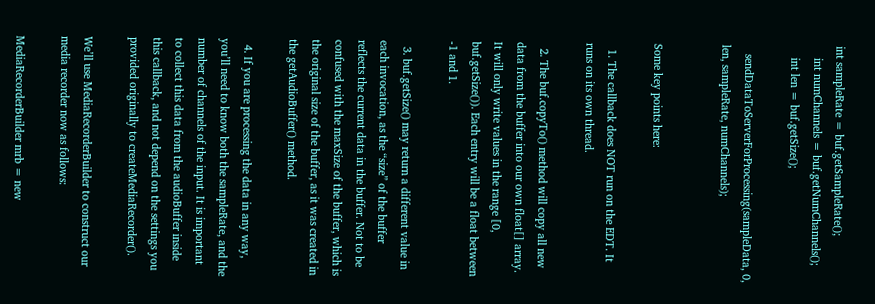int sampleRate = buf.getSampleRate();
    int numChannels = buf.getNumChannels();
    int len = buf.getSize();

   sendDataToServerForProcessing(sampleData, 0, len, sampleRate, numChannels);


Some key points here:

  1. The callback does NOT run on the EDT. It runs on its own thread.

  2. The buf.copyTo() method will copy all new data from the buffer into our own float[] array. It will only write values in the range [0, buf.getSize()). Each entry will be a float between -1 and 1.

  3. buf.getSize() may return a different value in each invocation, as the “size” of the buffer reflects the current data in the buffer. Not to be confused with the maxSize of the buffer, which is the original size of the buffer, as it was created in the getAudioBuffer() method.

  4. If you are processing the data in any way, you’ll need to know both the sampleRate, and the number of channels of the input. It is important to collect this data from the audioBuffer inside this callback, and not depend on the settings you provided originally to createMediaRecorder().

We’ll use MediaRecorderBuilder to construct our media recorder now as follows:

MediaRecorderBuilder mrb = new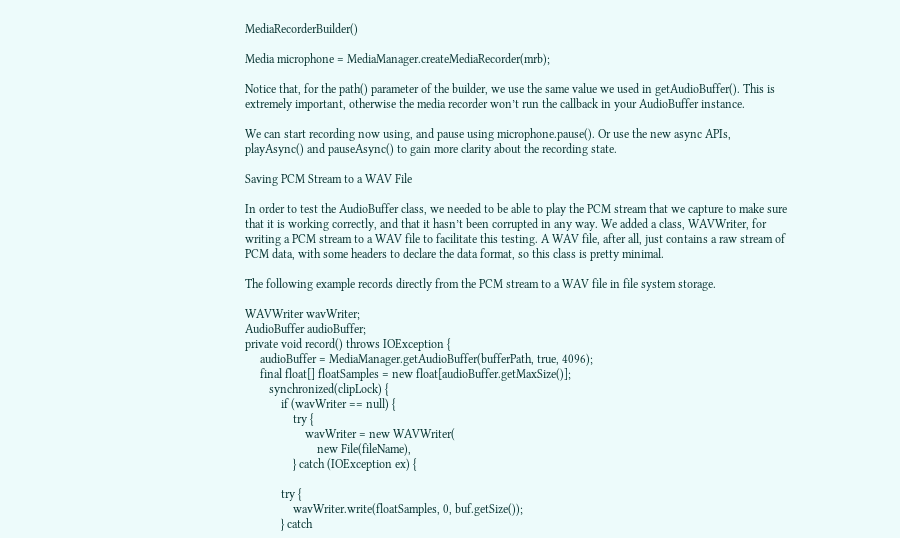MediaRecorderBuilder()

Media microphone = MediaManager.createMediaRecorder(mrb);

Notice that, for the path() parameter of the builder, we use the same value we used in getAudioBuffer(). This is extremely important, otherwise the media recorder won’t run the callback in your AudioBuffer instance.

We can start recording now using, and pause using microphone.pause(). Or use the new async APIs, playAsync() and pauseAsync() to gain more clarity about the recording state.

Saving PCM Stream to a WAV File

In order to test the AudioBuffer class, we needed to be able to play the PCM stream that we capture to make sure that it is working correctly, and that it hasn’t been corrupted in any way. We added a class, WAVWriter, for writing a PCM stream to a WAV file to facilitate this testing. A WAV file, after all, just contains a raw stream of PCM data, with some headers to declare the data format, so this class is pretty minimal.

The following example records directly from the PCM stream to a WAV file in file system storage.

WAVWriter wavWriter;
AudioBuffer audioBuffer;
private void record() throws IOException {
     audioBuffer = MediaManager.getAudioBuffer(bufferPath, true, 4096);
     final float[] floatSamples = new float[audioBuffer.getMaxSize()];
        synchronized(clipLock) {
            if (wavWriter == null) {
                try {
                    wavWriter = new WAVWriter(
                        new File(fileName),
                } catch (IOException ex) {

            try {
                wavWriter.write(floatSamples, 0, buf.getSize());
            } catch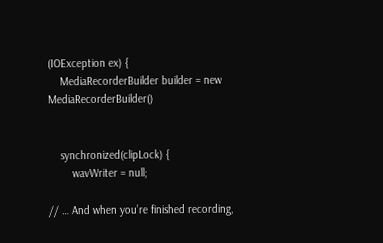(IOException ex) {
    MediaRecorderBuilder builder = new MediaRecorderBuilder()


    synchronized(clipLock) {
        wavWriter = null;

// … And when you’re finished recording,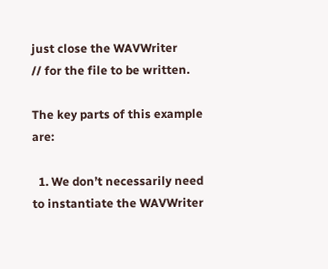just close the WAVWriter
// for the file to be written.

The key parts of this example are:

  1. We don’t necessarily need to instantiate the WAVWriter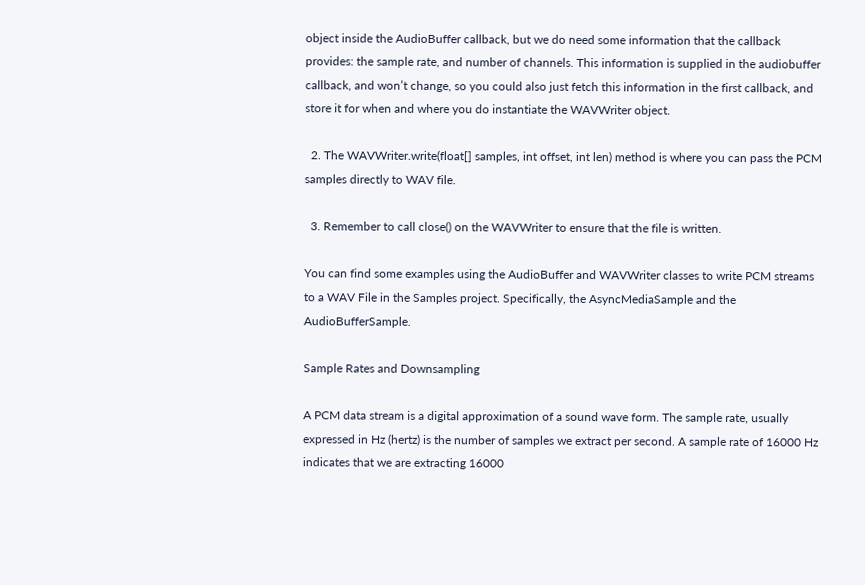object inside the AudioBuffer callback, but we do need some information that the callback provides: the sample rate, and number of channels. This information is supplied in the audiobuffer callback, and won’t change, so you could also just fetch this information in the first callback, and store it for when and where you do instantiate the WAVWriter object.

  2. The WAVWriter.write(float[] samples, int offset, int len) method is where you can pass the PCM samples directly to WAV file.

  3. Remember to call close() on the WAVWriter to ensure that the file is written.

You can find some examples using the AudioBuffer and WAVWriter classes to write PCM streams to a WAV File in the Samples project. Specifically, the AsyncMediaSample and the AudioBufferSample.

Sample Rates and Downsampling

A PCM data stream is a digital approximation of a sound wave form. The sample rate, usually expressed in Hz (hertz) is the number of samples we extract per second. A sample rate of 16000 Hz indicates that we are extracting 16000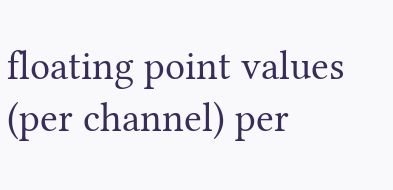floating point values (per channel) per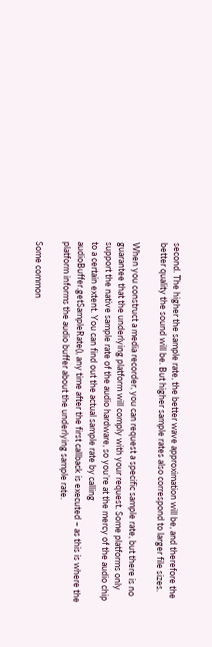second. The higher the sample rate, the better wave approximation will be, and therefore the better quality the sound will be. But higher sample rates also correspond to larger file sizes.

When you construct a media recorder, you can request a specific sample rate, but there is no guarantee that the underlying platform will comply with your request. Some platforms only support the native sample rate of the audio hardware, so you’re at the mercy of the audio chip to a certain extent. You can find out the actual sample rate by calling audioBuffer.getSampleRate(), any time after the first callback is executed – as this is where the platform informs the audio buffer about the underlying sample rate.

Some common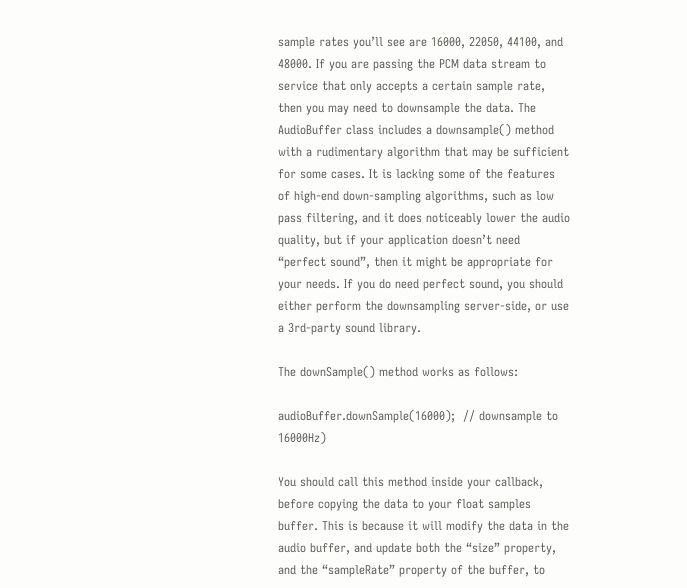sample rates you’ll see are 16000, 22050, 44100, and 48000. If you are passing the PCM data stream to service that only accepts a certain sample rate, then you may need to downsample the data. The AudioBuffer class includes a downsample() method with a rudimentary algorithm that may be sufficient for some cases. It is lacking some of the features of high-end down-sampling algorithms, such as low pass filtering, and it does noticeably lower the audio quality, but if your application doesn’t need “perfect sound”, then it might be appropriate for your needs. If you do need perfect sound, you should either perform the downsampling server-side, or use a 3rd-party sound library.

The downSample() method works as follows:

audioBuffer.downSample(16000);  // downsample to 16000Hz)

You should call this method inside your callback, before copying the data to your float samples buffer. This is because it will modify the data in the audio buffer, and update both the “size” property, and the “sampleRate” property of the buffer, to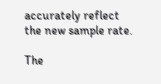accurately reflect the new sample rate.

The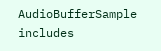AudioBufferSample includes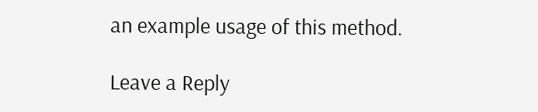an example usage of this method.

Leave a Reply